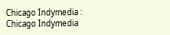Chicago Indymedia :
Chicago Indymedia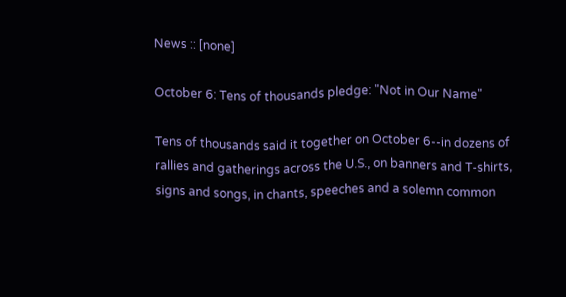News :: [none]

October 6: Tens of thousands pledge: "Not in Our Name"

Tens of thousands said it together on October 6--in dozens of rallies and gatherings across the U.S., on banners and T-shirts, signs and songs, in chants, speeches and a solemn common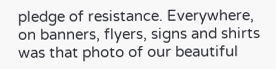pledge of resistance. Everywhere, on banners, flyers, signs and shirts was that photo of our beautiful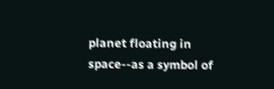planet floating in space--as a symbol of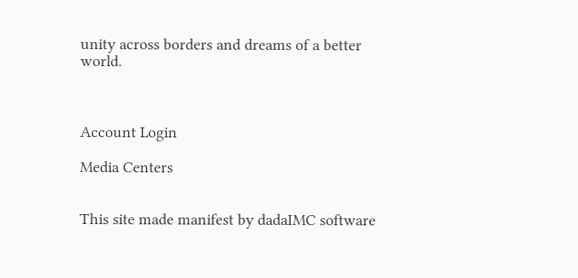unity across borders and dreams of a better world.



Account Login

Media Centers


This site made manifest by dadaIMC software